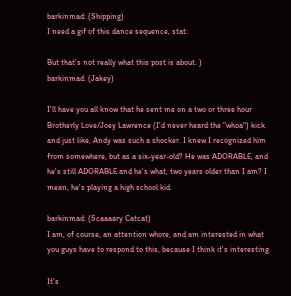barkinmad: (Shipping)
I need a gif of this dance sequence, stat:

But that's not really what this post is about. )
barkinmad: (Jakey)

I'll have you all know that he sent me on a two or three hour Brotherly Love/Joey Lawrence (I'd never heard the "whoa") kick and just like, Andy was such a shocker. I knew I recognized him from somewhere, but as a six-year-old? He was ADORABLE, and he's still ADORABLE and he's what, two years older than I am? I mean, he's playing a high school kid.

barkinmad: (Scaaaary Catcat)
I am, of course, an attention whore, and am interested in what you guys have to respond to this, because I think it's interesting.

It's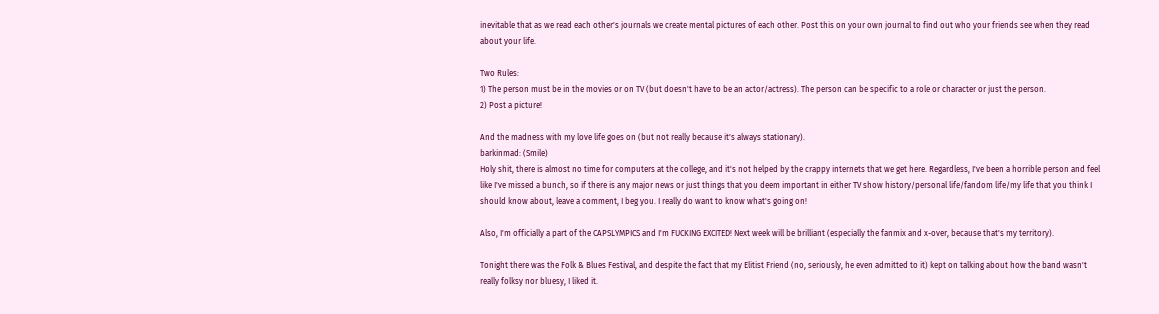inevitable that as we read each other's journals we create mental pictures of each other. Post this on your own journal to find out who your friends see when they read about your life.

Two Rules:
1) The person must be in the movies or on TV (but doesn't have to be an actor/actress). The person can be specific to a role or character or just the person.
2) Post a picture!

And the madness with my love life goes on (but not really because it's always stationary).
barkinmad: (Smile)
Holy shit, there is almost no time for computers at the college, and it's not helped by the crappy internets that we get here. Regardless, I've been a horrible person and feel like I've missed a bunch, so if there is any major news or just things that you deem important in either TV show history/personal life/fandom life/my life that you think I should know about, leave a comment, I beg you. I really do want to know what's going on!

Also, I'm officially a part of the CAPSLYMPICS and I'm FUCKING EXCITED! Next week will be brilliant (especially the fanmix and x-over, because that's my territory).

Tonight there was the Folk & Blues Festival, and despite the fact that my Elitist Friend (no, seriously, he even admitted to it) kept on talking about how the band wasn't really folksy nor bluesy, I liked it.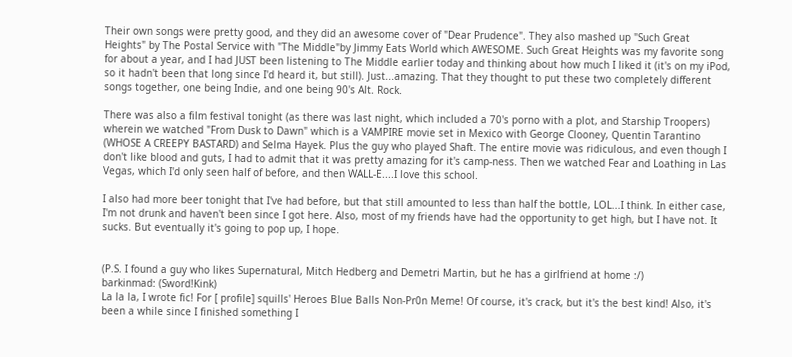Their own songs were pretty good, and they did an awesome cover of "Dear Prudence". They also mashed up "Such Great Heights" by The Postal Service with "The Middle"by Jimmy Eats World which AWESOME. Such Great Heights was my favorite song for about a year, and I had JUST been listening to The Middle earlier today and thinking about how much I liked it (it's on my iPod, so it hadn't been that long since I'd heard it, but still). Just...amazing. That they thought to put these two completely different songs together, one being Indie, and one being 90's Alt. Rock.

There was also a film festival tonight (as there was last night, which included a 70's porno with a plot, and Starship Troopers) wherein we watched "From Dusk to Dawn" which is a VAMPIRE movie set in Mexico with George Clooney, Quentin Tarantino (WHOSE A CREEPY BASTARD) and Selma Hayek. Plus the guy who played Shaft. The entire movie was ridiculous, and even though I don't like blood and guts, I had to admit that it was pretty amazing for it's camp-ness. Then we watched Fear and Loathing in Las Vegas, which I'd only seen half of before, and then WALL-E....I love this school.

I also had more beer tonight that I've had before, but that still amounted to less than half the bottle, LOL...I think. In either case, I'm not drunk and haven't been since I got here. Also, most of my friends have had the opportunity to get high, but I have not. It sucks. But eventually it's going to pop up, I hope.


(P.S. I found a guy who likes Supernatural, Mitch Hedberg and Demetri Martin, but he has a girlfriend at home :/)
barkinmad: (Sword!Kink)
La la la, I wrote fic! For [ profile] squills' Heroes Blue Balls Non-Pr0n Meme! Of course, it's crack, but it's the best kind! Also, it's been a while since I finished something I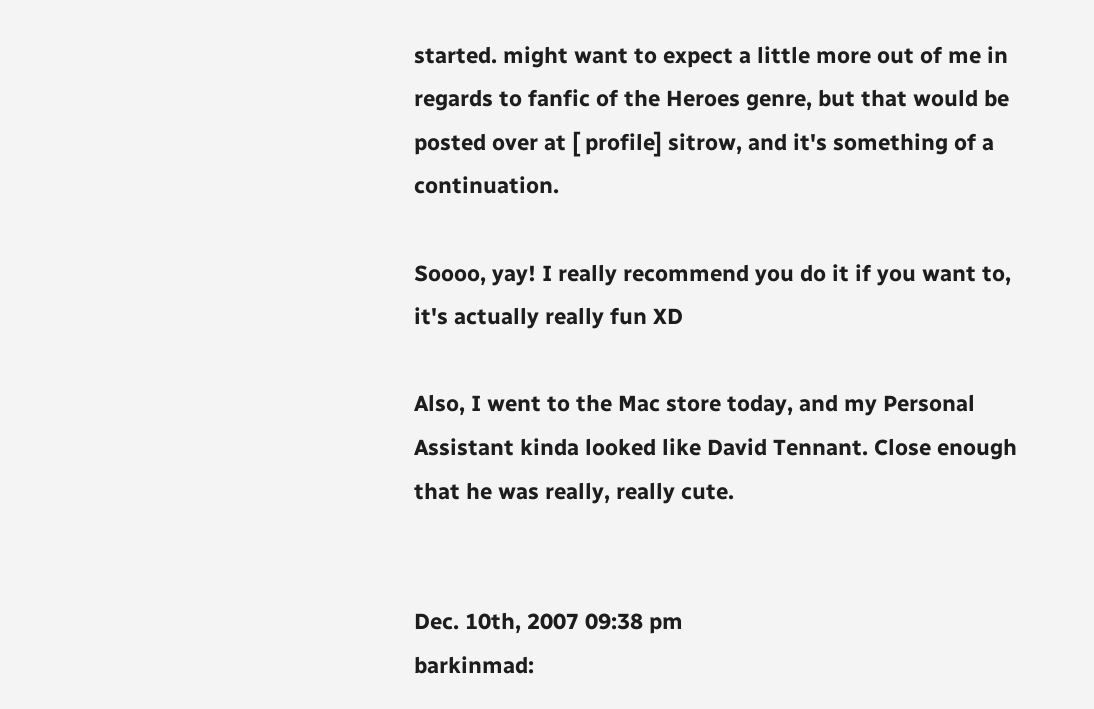started. might want to expect a little more out of me in regards to fanfic of the Heroes genre, but that would be posted over at [ profile] sitrow, and it's something of a continuation.

Soooo, yay! I really recommend you do it if you want to, it's actually really fun XD

Also, I went to the Mac store today, and my Personal Assistant kinda looked like David Tennant. Close enough that he was really, really cute.


Dec. 10th, 2007 09:38 pm
barkinmad: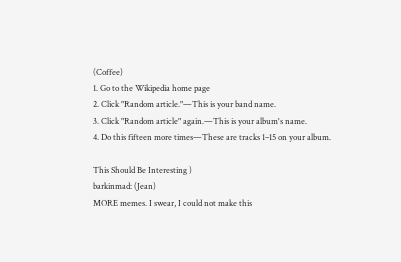(Coffee)
1. Go to the Wikipedia home page
2. Click "Random article."—This is your band name.
3. Click "Random article" again.—This is your album's name.
4. Do this fifteen more times—These are tracks 1–15 on your album.

This Should Be Interesting )
barkinmad: (Jean)
MORE memes. I swear, I could not make this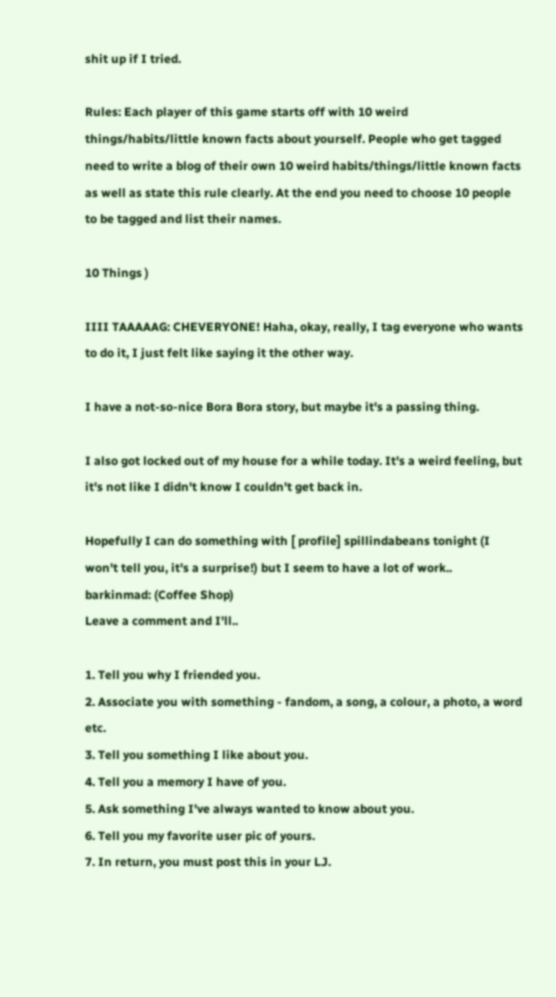shit up if I tried.

Rules: Each player of this game starts off with 10 weird things/habits/little known facts about yourself. People who get tagged need to write a blog of their own 10 weird habits/things/little known facts as well as state this rule clearly. At the end you need to choose 10 people to be tagged and list their names.

10 Things )

IIII TAAAAAG: CHEVERYONE! Haha, okay, really, I tag everyone who wants to do it, I just felt like saying it the other way.

I have a not-so-nice Bora Bora story, but maybe it's a passing thing.

I also got locked out of my house for a while today. It's a weird feeling, but it's not like I didn't know I couldn't get back in.

Hopefully I can do something with [ profile] spillindabeans tonight (I won't tell you, it's a surprise!) but I seem to have a lot of work..
barkinmad: (Coffee Shop)
Leave a comment and I'll..

1. Tell you why I friended you.
2. Associate you with something - fandom, a song, a colour, a photo, a word etc.
3. Tell you something I like about you.
4. Tell you a memory I have of you.
5. Ask something I've always wanted to know about you.
6. Tell you my favorite user pic of yours.
7. In return, you must post this in your LJ.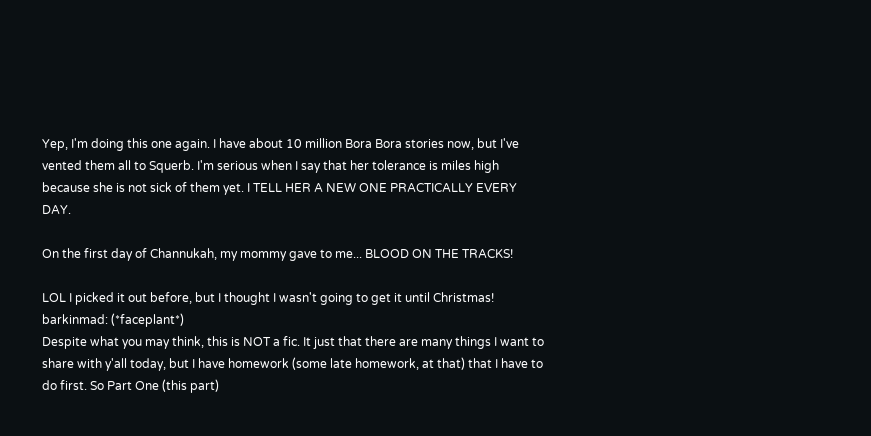Yep, I'm doing this one again. I have about 10 million Bora Bora stories now, but I've vented them all to Squerb. I'm serious when I say that her tolerance is miles high because she is not sick of them yet. I TELL HER A NEW ONE PRACTICALLY EVERY DAY.

On the first day of Channukah, my mommy gave to me... BLOOD ON THE TRACKS!

LOL I picked it out before, but I thought I wasn't going to get it until Christmas!
barkinmad: (*faceplant*)
Despite what you may think, this is NOT a fic. It just that there are many things I want to share with y'all today, but I have homework (some late homework, at that) that I have to do first. So Part One (this part)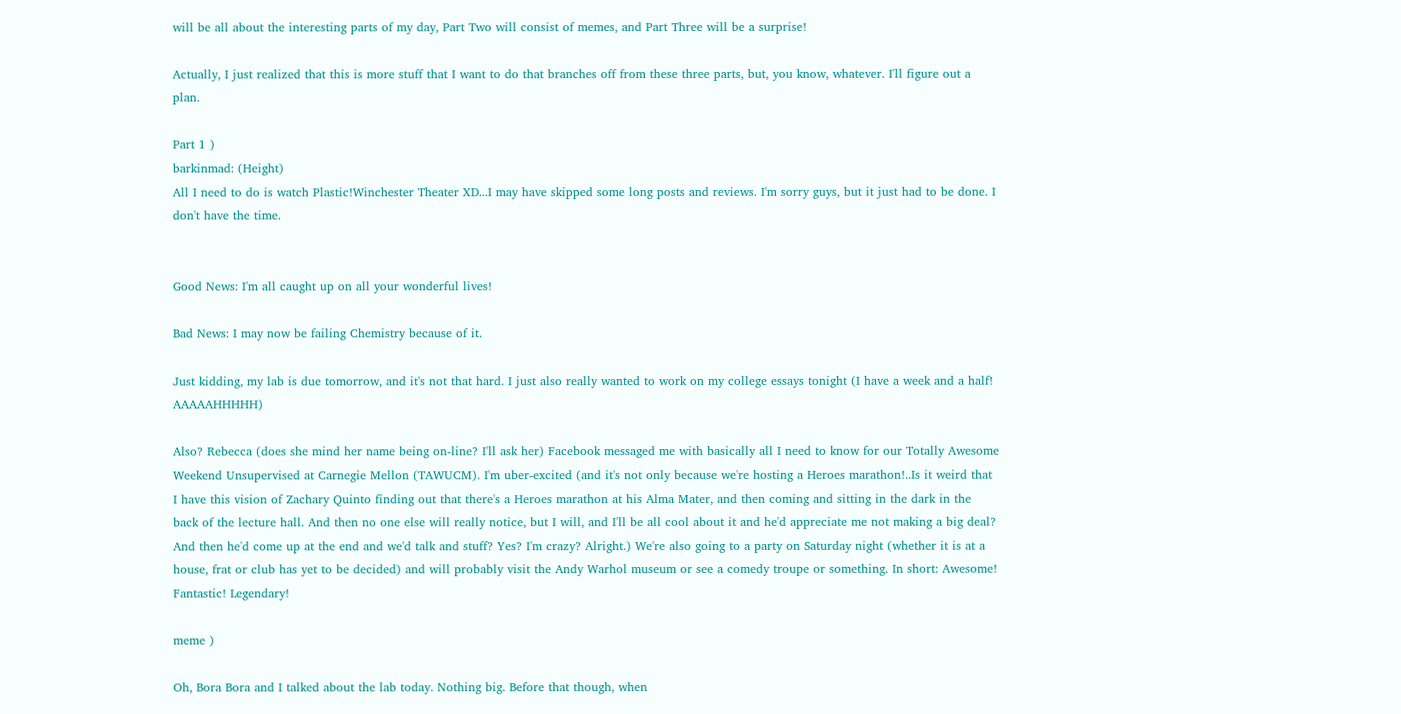will be all about the interesting parts of my day, Part Two will consist of memes, and Part Three will be a surprise!

Actually, I just realized that this is more stuff that I want to do that branches off from these three parts, but, you know, whatever. I'll figure out a plan.

Part 1 )
barkinmad: (Height)
All I need to do is watch Plastic!Winchester Theater XD...I may have skipped some long posts and reviews. I'm sorry guys, but it just had to be done. I don't have the time.


Good News: I'm all caught up on all your wonderful lives!

Bad News: I may now be failing Chemistry because of it.

Just kidding, my lab is due tomorrow, and it's not that hard. I just also really wanted to work on my college essays tonight (I have a week and a half! AAAAAHHHHH)

Also? Rebecca (does she mind her name being on-line? I'll ask her) Facebook messaged me with basically all I need to know for our Totally Awesome Weekend Unsupervised at Carnegie Mellon (TAWUCM). I'm uber-excited (and it's not only because we're hosting a Heroes marathon!..Is it weird that I have this vision of Zachary Quinto finding out that there's a Heroes marathon at his Alma Mater, and then coming and sitting in the dark in the back of the lecture hall. And then no one else will really notice, but I will, and I'll be all cool about it and he'd appreciate me not making a big deal? And then he'd come up at the end and we'd talk and stuff? Yes? I'm crazy? Alright.) We're also going to a party on Saturday night (whether it is at a house, frat or club has yet to be decided) and will probably visit the Andy Warhol museum or see a comedy troupe or something. In short: Awesome! Fantastic! Legendary!

meme )

Oh, Bora Bora and I talked about the lab today. Nothing big. Before that though, when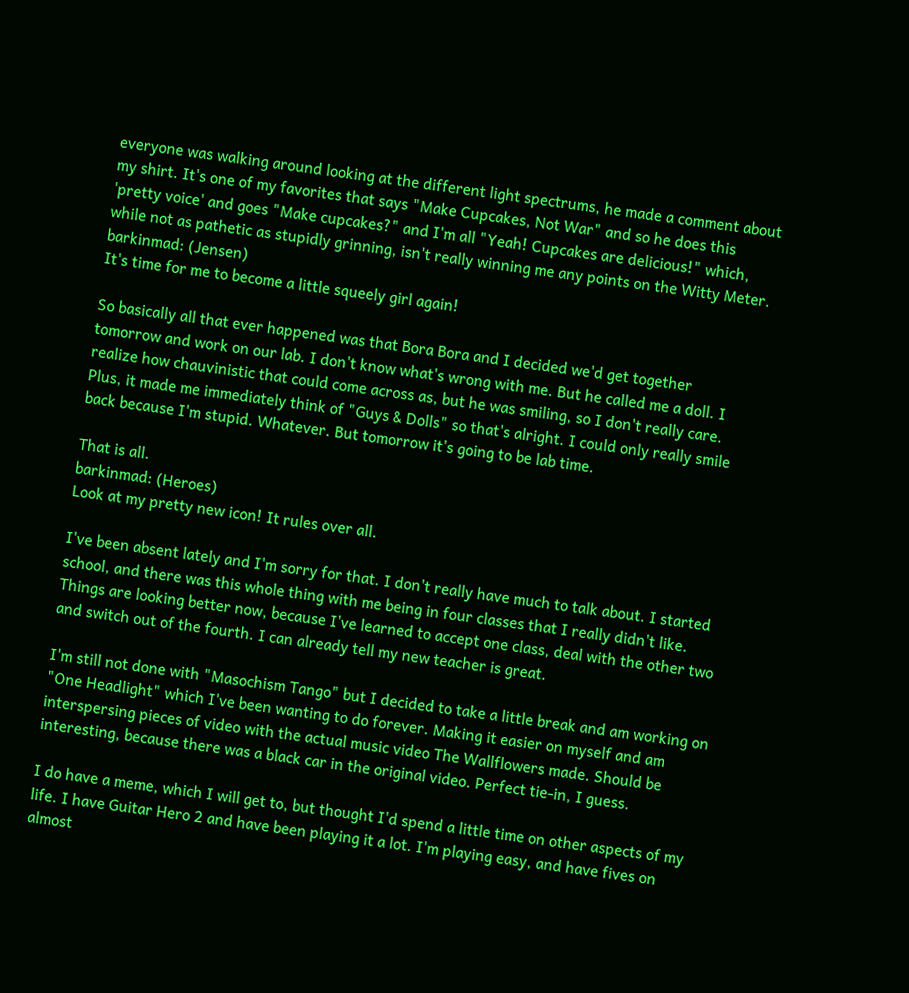everyone was walking around looking at the different light spectrums, he made a comment about my shirt. It's one of my favorites that says "Make Cupcakes, Not War" and so he does this 'pretty voice' and goes "Make cupcakes?" and I'm all "Yeah! Cupcakes are delicious!" which, while not as pathetic as stupidly grinning, isn't really winning me any points on the Witty Meter.
barkinmad: (Jensen)
It's time for me to become a little squeely girl again!

So basically all that ever happened was that Bora Bora and I decided we'd get together tomorrow and work on our lab. I don't know what's wrong with me. But he called me a doll. I realize how chauvinistic that could come across as, but he was smiling, so I don't really care. Plus, it made me immediately think of "Guys & Dolls" so that's alright. I could only really smile back because I'm stupid. Whatever. But tomorrow it's going to be lab time.

That is all.
barkinmad: (Heroes)
Look at my pretty new icon! It rules over all.

I've been absent lately and I'm sorry for that. I don't really have much to talk about. I started school, and there was this whole thing with me being in four classes that I really didn't like. Things are looking better now, because I've learned to accept one class, deal with the other two and switch out of the fourth. I can already tell my new teacher is great.

I'm still not done with "Masochism Tango" but I decided to take a little break and am working on "One Headlight" which I've been wanting to do forever. Making it easier on myself and am interspersing pieces of video with the actual music video The Wallflowers made. Should be interesting, because there was a black car in the original video. Perfect tie-in, I guess.

I do have a meme, which I will get to, but thought I'd spend a little time on other aspects of my life. I have Guitar Hero 2 and have been playing it a lot. I'm playing easy, and have fives on almost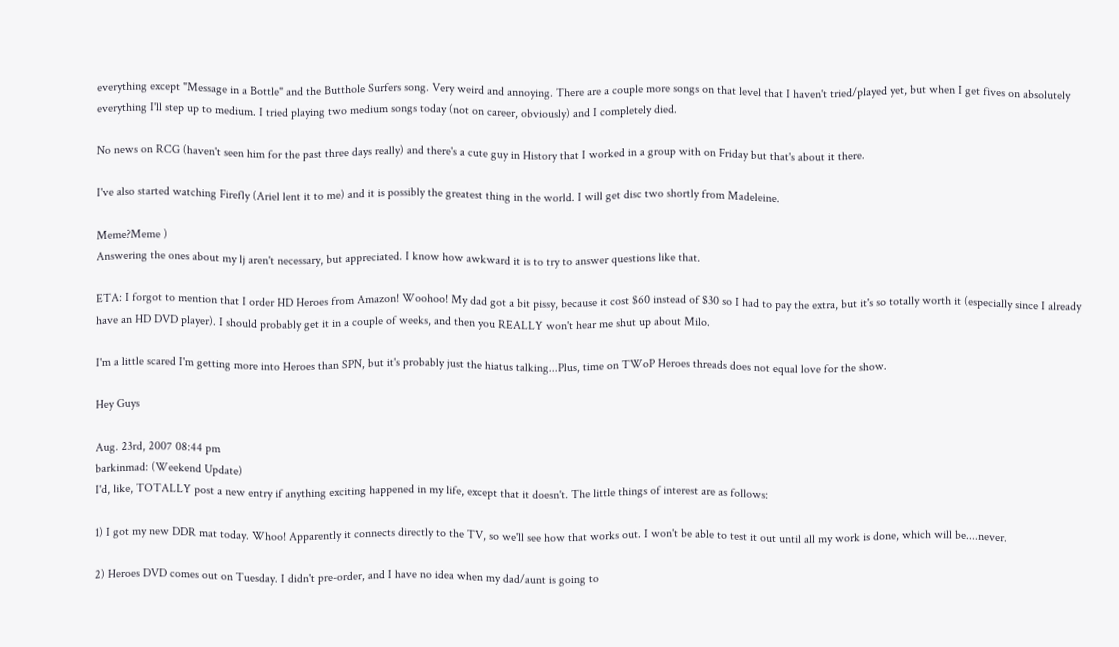everything except "Message in a Bottle" and the Butthole Surfers song. Very weird and annoying. There are a couple more songs on that level that I haven't tried/played yet, but when I get fives on absolutely everything I'll step up to medium. I tried playing two medium songs today (not on career, obviously) and I completely died.

No news on RCG (haven't seen him for the past three days really) and there's a cute guy in History that I worked in a group with on Friday but that's about it there.

I've also started watching Firefly (Ariel lent it to me) and it is possibly the greatest thing in the world. I will get disc two shortly from Madeleine.

Meme?Meme )
Answering the ones about my lj aren't necessary, but appreciated. I know how awkward it is to try to answer questions like that.

ETA: I forgot to mention that I order HD Heroes from Amazon! Woohoo! My dad got a bit pissy, because it cost $60 instead of $30 so I had to pay the extra, but it's so totally worth it (especially since I already have an HD DVD player). I should probably get it in a couple of weeks, and then you REALLY won't hear me shut up about Milo.

I'm a little scared I'm getting more into Heroes than SPN, but it's probably just the hiatus talking...Plus, time on TWoP Heroes threads does not equal love for the show.

Hey Guys

Aug. 23rd, 2007 08:44 pm
barkinmad: (Weekend Update)
I'd, like, TOTALLY post a new entry if anything exciting happened in my life, except that it doesn't. The little things of interest are as follows:

1) I got my new DDR mat today. Whoo! Apparently it connects directly to the TV, so we'll see how that works out. I won't be able to test it out until all my work is done, which will be....never.

2) Heroes DVD comes out on Tuesday. I didn't pre-order, and I have no idea when my dad/aunt is going to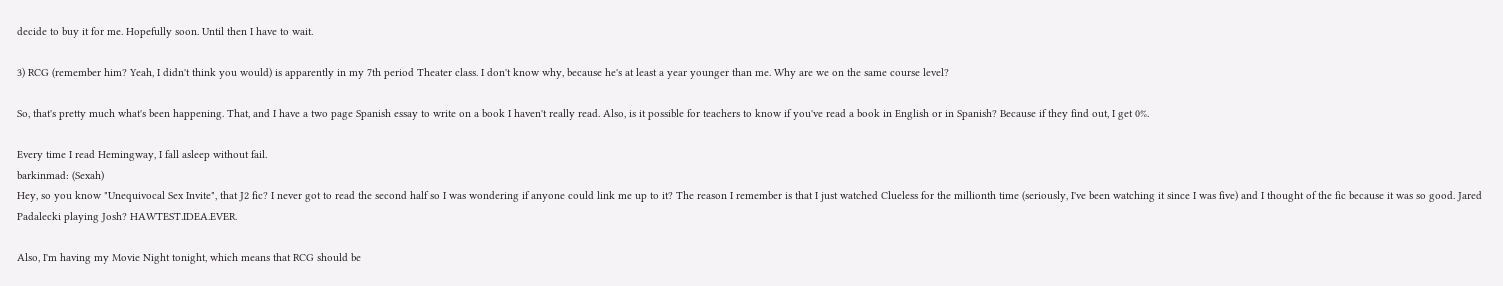decide to buy it for me. Hopefully soon. Until then I have to wait.

3) RCG (remember him? Yeah, I didn't think you would) is apparently in my 7th period Theater class. I don't know why, because he's at least a year younger than me. Why are we on the same course level?

So, that's pretty much what's been happening. That, and I have a two page Spanish essay to write on a book I haven't really read. Also, is it possible for teachers to know if you've read a book in English or in Spanish? Because if they find out, I get 0%.

Every time I read Hemingway, I fall asleep without fail.
barkinmad: (Sexah)
Hey, so you know "Unequivocal Sex Invite", that J2 fic? I never got to read the second half so I was wondering if anyone could link me up to it? The reason I remember is that I just watched Clueless for the millionth time (seriously, I've been watching it since I was five) and I thought of the fic because it was so good. Jared Padalecki playing Josh? HAWTEST.IDEA.EVER.

Also, I'm having my Movie Night tonight, which means that RCG should be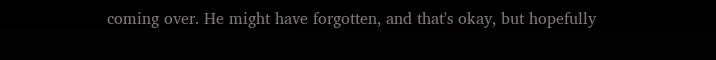coming over. He might have forgotten, and that's okay, but hopefully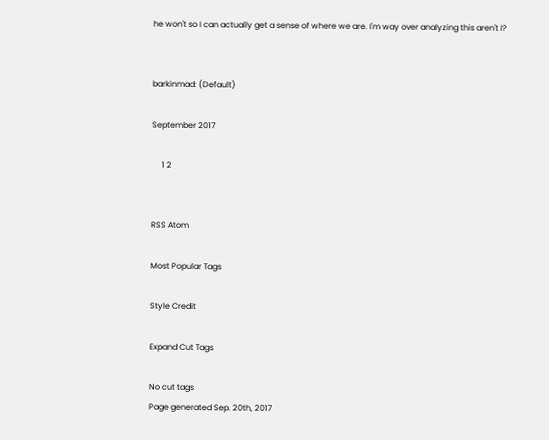he won't so I can actually get a sense of where we are. I'm way over analyzing this aren't I?


barkinmad: (Default)

September 2017

     1 2


RSS Atom

Most Popular Tags

Style Credit

Expand Cut Tags

No cut tags
Page generated Sep. 20th, 2017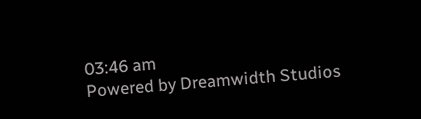03:46 am
Powered by Dreamwidth Studios